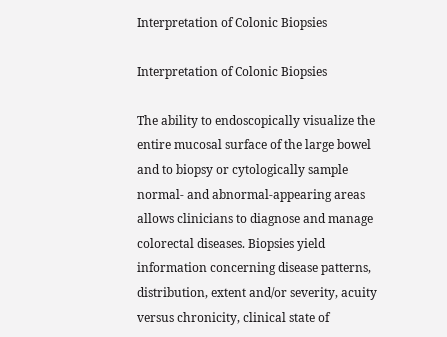Interpretation of Colonic Biopsies

Interpretation of Colonic Biopsies

The ability to endoscopically visualize the entire mucosal surface of the large bowel and to biopsy or cytologically sample normal- and abnormal-appearing areas allows clinicians to diagnose and manage colorectal diseases. Biopsies yield information concerning disease patterns, distribution, extent and/or severity, acuity versus chronicity, clinical state of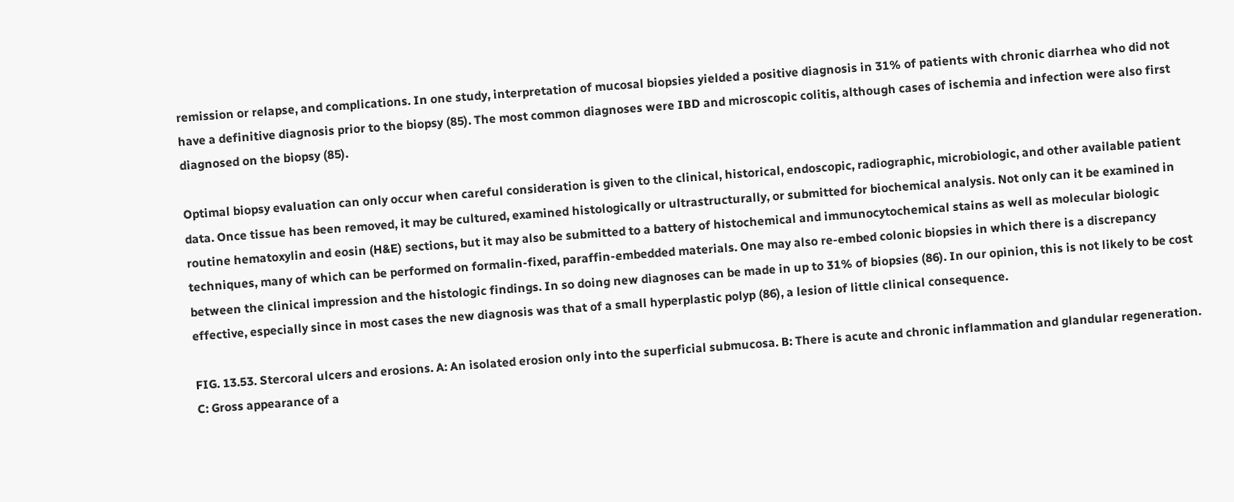remission or relapse, and complications. In one study, interpretation of mucosal biopsies yielded a positive diagnosis in 31% of patients with chronic diarrhea who did not have a definitive diagnosis prior to the biopsy (85). The most common diagnoses were IBD and microscopic colitis, although cases of ischemia and infection were also first diagnosed on the biopsy (85).

Optimal biopsy evaluation can only occur when careful consideration is given to the clinical, historical, endoscopic, radiographic, microbiologic, and other available patient data. Once tissue has been removed, it may be cultured, examined histologically or ultrastructurally, or submitted for biochemical analysis. Not only can it be examined in routine hematoxylin and eosin (H&E) sections, but it may also be submitted to a battery of histochemical and immunocytochemical stains as well as molecular biologic techniques, many of which can be performed on formalin-fixed, paraffin-embedded materials. One may also re-embed colonic biopsies in which there is a discrepancy between the clinical impression and the histologic findings. In so doing new diagnoses can be made in up to 31% of biopsies (86). In our opinion, this is not likely to be cost effective, especially since in most cases the new diagnosis was that of a small hyperplastic polyp (86), a lesion of little clinical consequence.

FIG. 13.53. Stercoral ulcers and erosions. A: An isolated erosion only into the superficial submucosa. B: There is acute and chronic inflammation and glandular regeneration. C: Gross appearance of a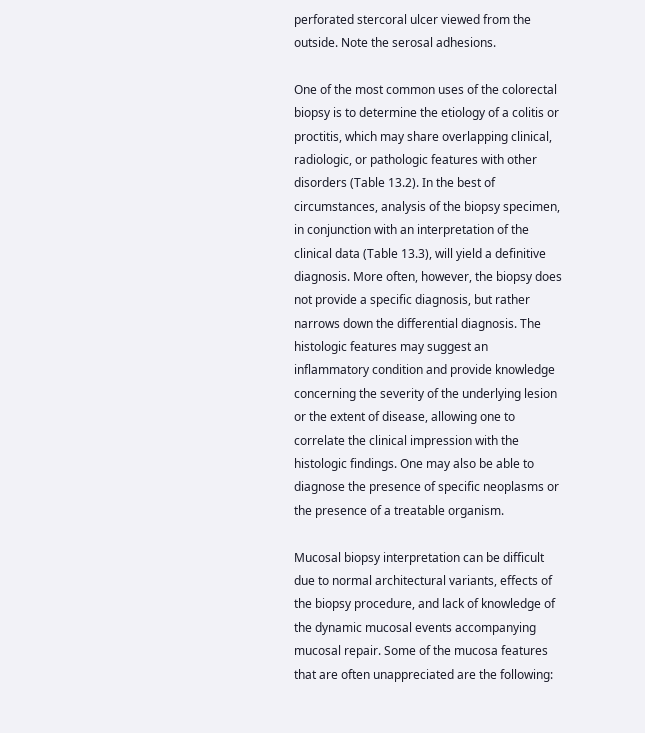perforated stercoral ulcer viewed from the outside. Note the serosal adhesions.

One of the most common uses of the colorectal biopsy is to determine the etiology of a colitis or proctitis, which may share overlapping clinical, radiologic, or pathologic features with other disorders (Table 13.2). In the best of circumstances, analysis of the biopsy specimen, in conjunction with an interpretation of the clinical data (Table 13.3), will yield a definitive diagnosis. More often, however, the biopsy does not provide a specific diagnosis, but rather narrows down the differential diagnosis. The histologic features may suggest an inflammatory condition and provide knowledge concerning the severity of the underlying lesion or the extent of disease, allowing one to correlate the clinical impression with the histologic findings. One may also be able to diagnose the presence of specific neoplasms or the presence of a treatable organism.

Mucosal biopsy interpretation can be difficult due to normal architectural variants, effects of the biopsy procedure, and lack of knowledge of the dynamic mucosal events accompanying mucosal repair. Some of the mucosa features that are often unappreciated are the following: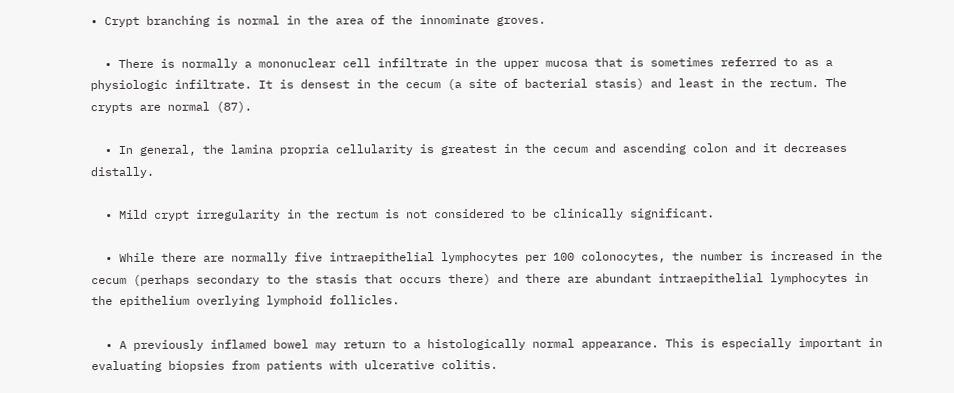• Crypt branching is normal in the area of the innominate groves.

  • There is normally a mononuclear cell infiltrate in the upper mucosa that is sometimes referred to as a physiologic infiltrate. It is densest in the cecum (a site of bacterial stasis) and least in the rectum. The crypts are normal (87).

  • In general, the lamina propria cellularity is greatest in the cecum and ascending colon and it decreases distally.

  • Mild crypt irregularity in the rectum is not considered to be clinically significant.

  • While there are normally five intraepithelial lymphocytes per 100 colonocytes, the number is increased in the cecum (perhaps secondary to the stasis that occurs there) and there are abundant intraepithelial lymphocytes in the epithelium overlying lymphoid follicles.

  • A previously inflamed bowel may return to a histologically normal appearance. This is especially important in evaluating biopsies from patients with ulcerative colitis.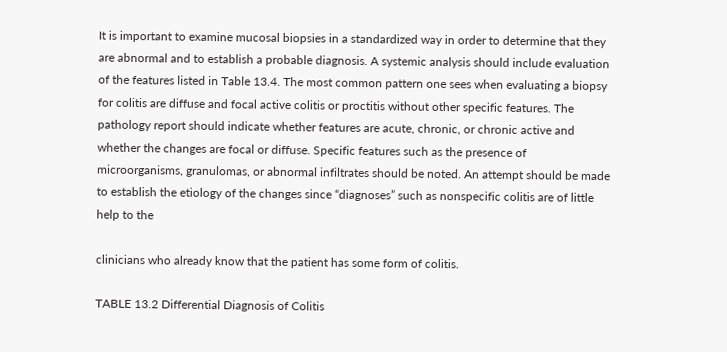It is important to examine mucosal biopsies in a standardized way in order to determine that they are abnormal and to establish a probable diagnosis. A systemic analysis should include evaluation of the features listed in Table 13.4. The most common pattern one sees when evaluating a biopsy for colitis are diffuse and focal active colitis or proctitis without other specific features. The pathology report should indicate whether features are acute, chronic, or chronic active and whether the changes are focal or diffuse. Specific features such as the presence of microorganisms, granulomas, or abnormal infiltrates should be noted. An attempt should be made to establish the etiology of the changes since “diagnoses” such as nonspecific colitis are of little help to the

clinicians who already know that the patient has some form of colitis.

TABLE 13.2 Differential Diagnosis of Colitis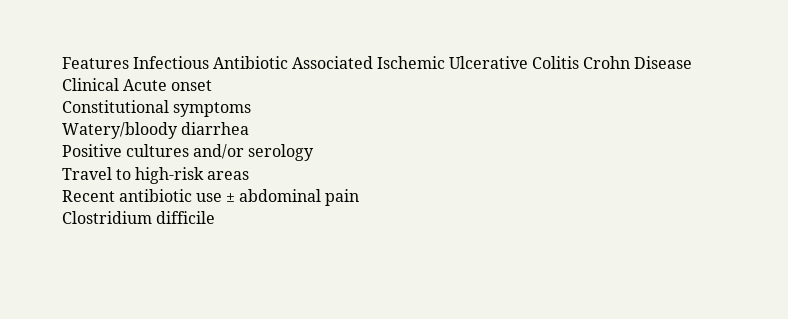Features Infectious Antibiotic Associated Ischemic Ulcerative Colitis Crohn Disease
Clinical Acute onset
Constitutional symptoms
Watery/bloody diarrhea
Positive cultures and/or serology
Travel to high-risk areas
Recent antibiotic use ± abdominal pain
Clostridium difficile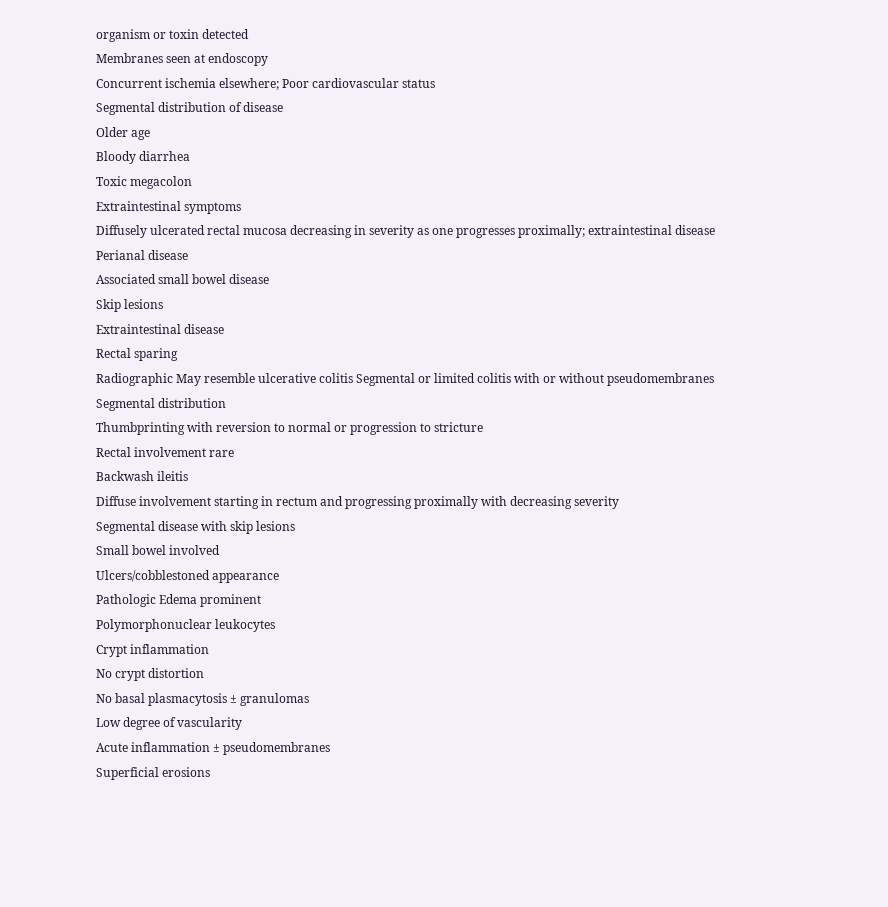organism or toxin detected
Membranes seen at endoscopy
Concurrent ischemia elsewhere; Poor cardiovascular status
Segmental distribution of disease
Older age
Bloody diarrhea
Toxic megacolon
Extraintestinal symptoms
Diffusely ulcerated rectal mucosa decreasing in severity as one progresses proximally; extraintestinal disease
Perianal disease
Associated small bowel disease
Skip lesions
Extraintestinal disease
Rectal sparing
Radiographic May resemble ulcerative colitis Segmental or limited colitis with or without pseudomembranes
Segmental distribution
Thumbprinting with reversion to normal or progression to stricture
Rectal involvement rare
Backwash ileitis
Diffuse involvement starting in rectum and progressing proximally with decreasing severity
Segmental disease with skip lesions
Small bowel involved
Ulcers/cobblestoned appearance
Pathologic Edema prominent
Polymorphonuclear leukocytes
Crypt inflammation
No crypt distortion
No basal plasmacytosis ± granulomas
Low degree of vascularity
Acute inflammation ± pseudomembranes
Superficial erosions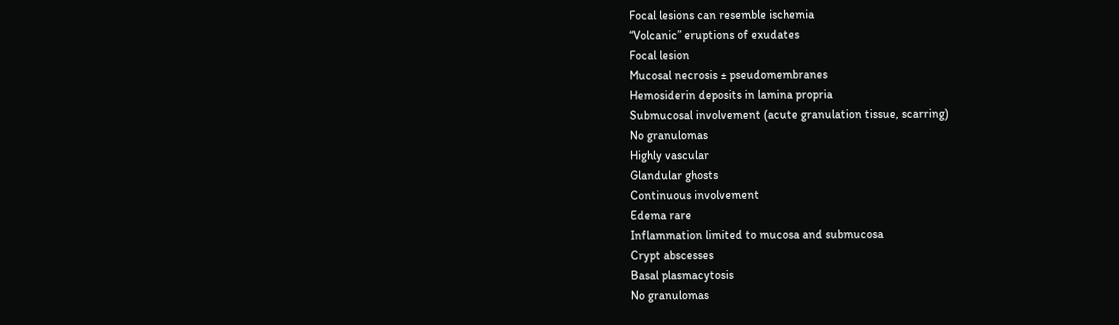Focal lesions can resemble ischemia
“Volcanic” eruptions of exudates
Focal lesion
Mucosal necrosis ± pseudomembranes
Hemosiderin deposits in lamina propria
Submucosal involvement (acute granulation tissue, scarring)
No granulomas
Highly vascular
Glandular ghosts
Continuous involvement
Edema rare
Inflammation limited to mucosa and submucosa
Crypt abscesses
Basal plasmacytosis
No granulomas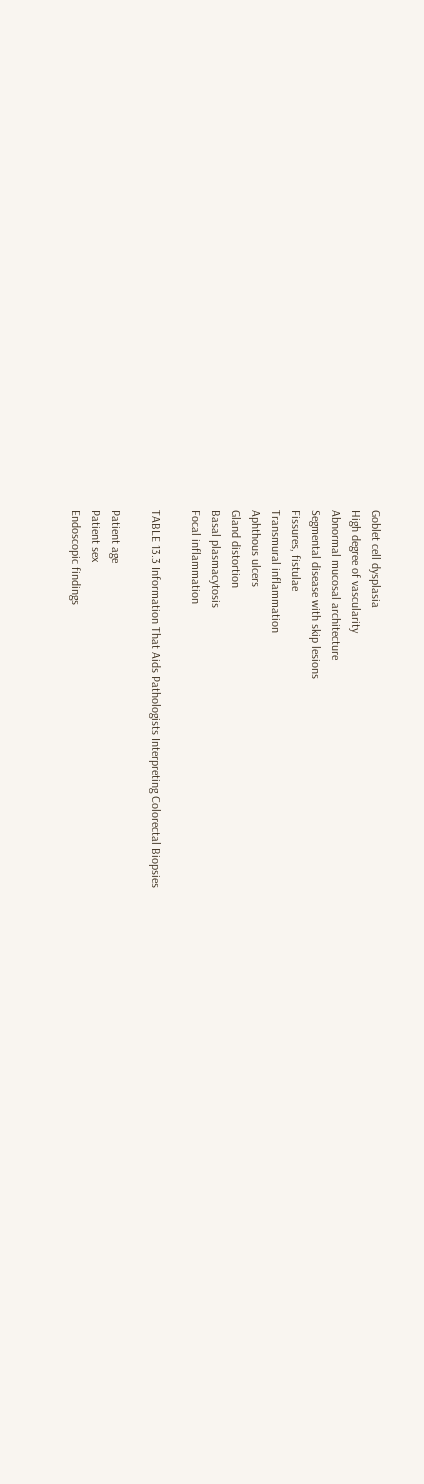Goblet cell dysplasia
High degree of vascularity
Abnormal mucosal architecture
Segmental disease with skip lesions
Fissures, fistulae
Transmural inflammation
Aphthous ulcers
Gland distortion
Basal plasmacytosis
Focal inflammation

TABLE 13.3 Information That Aids Pathologists Interpreting Colorectal Biopsies

Patient age
Patient sex
Endoscopic findings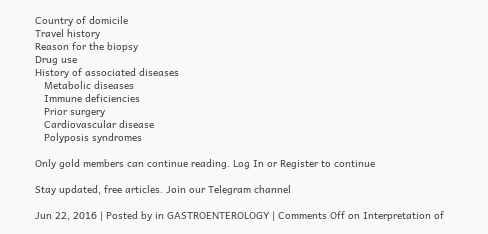Country of domicile
Travel history
Reason for the biopsy
Drug use
History of associated diseases
   Metabolic diseases
   Immune deficiencies
   Prior surgery
   Cardiovascular disease
   Polyposis syndromes

Only gold members can continue reading. Log In or Register to continue

Stay updated, free articles. Join our Telegram channel

Jun 22, 2016 | Posted by in GASTROENTEROLOGY | Comments Off on Interpretation of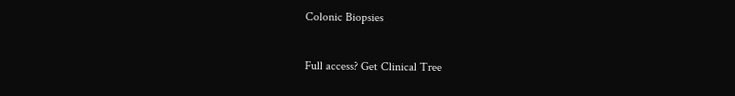Colonic Biopsies

Full access? Get Clinical Tree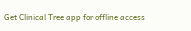Get Clinical Tree app for offline access